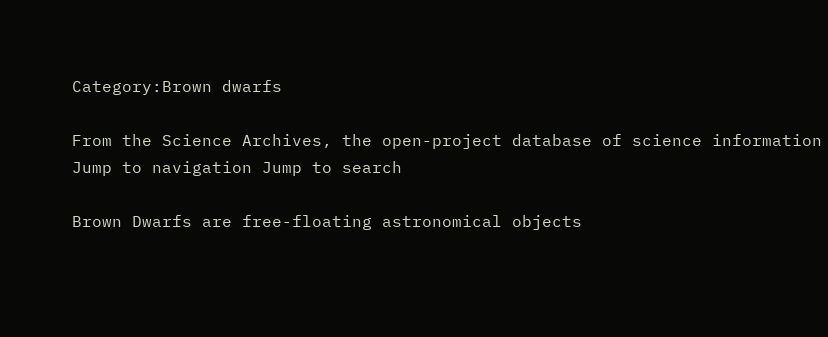Category:Brown dwarfs

From the Science Archives, the open-project database of science information
Jump to navigation Jump to search

Brown Dwarfs are free-floating astronomical objects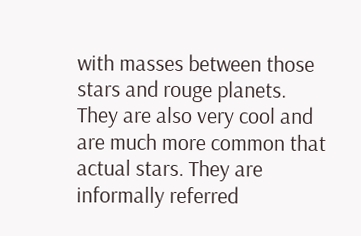with masses between those stars and rouge planets. They are also very cool and are much more common that actual stars. They are informally referred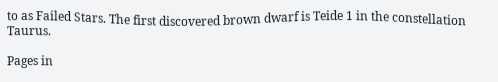to as Failed Stars. The first discovered brown dwarf is Teide 1 in the constellation Taurus.

Pages in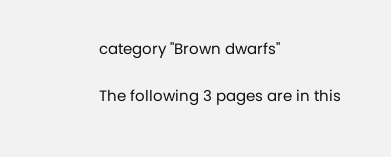category "Brown dwarfs"

The following 3 pages are in this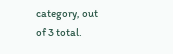category, out of 3 total.